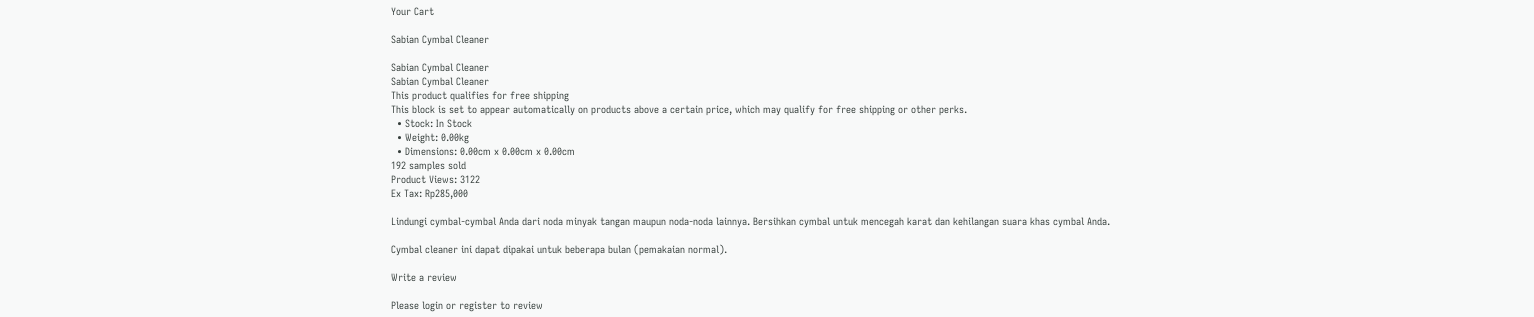Your Cart

Sabian Cymbal Cleaner

Sabian Cymbal Cleaner
Sabian Cymbal Cleaner
This product qualifies for free shipping
This block is set to appear automatically on products above a certain price, which may qualify for free shipping or other perks.
  • Stock: In Stock
  • Weight: 0.00kg
  • Dimensions: 0.00cm x 0.00cm x 0.00cm
192 samples sold
Product Views: 3122
Ex Tax: Rp285,000

Lindungi cymbal-cymbal Anda dari noda minyak tangan maupun noda-noda lainnya. Bersihkan cymbal untuk mencegah karat dan kehilangan suara khas cymbal Anda.

Cymbal cleaner ini dapat dipakai untuk beberapa bulan (pemakaian normal).

Write a review

Please login or register to review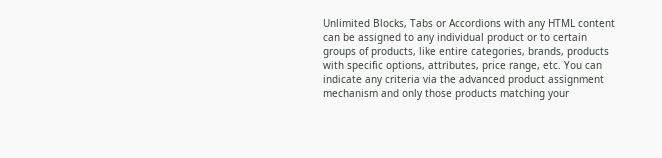Unlimited Blocks, Tabs or Accordions with any HTML content can be assigned to any individual product or to certain groups of products, like entire categories, brands, products with specific options, attributes, price range, etc. You can indicate any criteria via the advanced product assignment mechanism and only those products matching your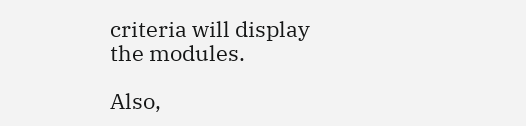criteria will display the modules.

Also,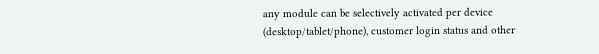any module can be selectively activated per device (desktop/tablet/phone), customer login status and other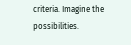criteria. Imagine the possibilities.